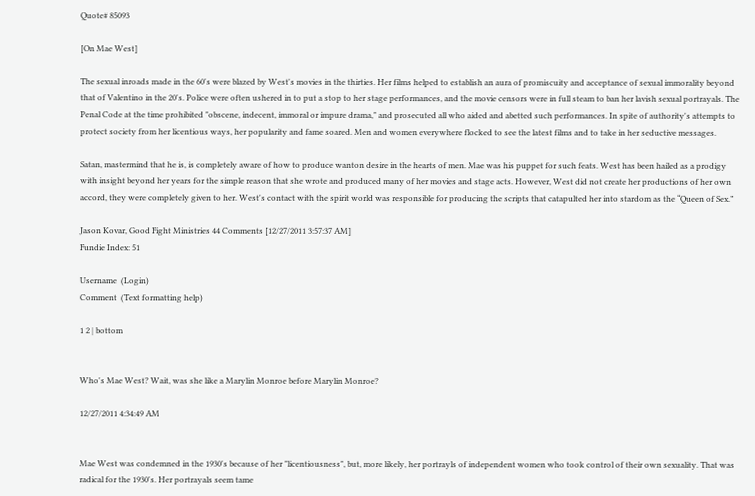Quote# 85093

[On Mae West]

The sexual inroads made in the 60's were blazed by West's movies in the thirties. Her films helped to establish an aura of promiscuity and acceptance of sexual immorality beyond that of Valentino in the 20's. Police were often ushered in to put a stop to her stage performances, and the movie censors were in full steam to ban her lavish sexual portrayals. The Penal Code at the time prohibited "obscene, indecent, immoral or impure drama," and prosecuted all who aided and abetted such performances. In spite of authority's attempts to protect society from her licentious ways, her popularity and fame soared. Men and women everywhere flocked to see the latest films and to take in her seductive messages.

Satan, mastermind that he is, is completely aware of how to produce wanton desire in the hearts of men. Mae was his puppet for such feats. West has been hailed as a prodigy with insight beyond her years for the simple reason that she wrote and produced many of her movies and stage acts. However, West did not create her productions of her own accord, they were completely given to her. West's contact with the spirit world was responsible for producing the scripts that catapulted her into stardom as the “Queen of Sex.”

Jason Kovar, Good Fight Ministries 44 Comments [12/27/2011 3:57:37 AM]
Fundie Index: 51

Username  (Login)
Comment  (Text formatting help)

1 2 | bottom


Who's Mae West? Wait, was she like a Marylin Monroe before Marylin Monroe?

12/27/2011 4:34:49 AM


Mae West was condemned in the 1930's because of her "licentiousness", but, more likely, her portrayls of independent women who took control of their own sexuality. That was radical for the 1930's. Her portrayals seem tame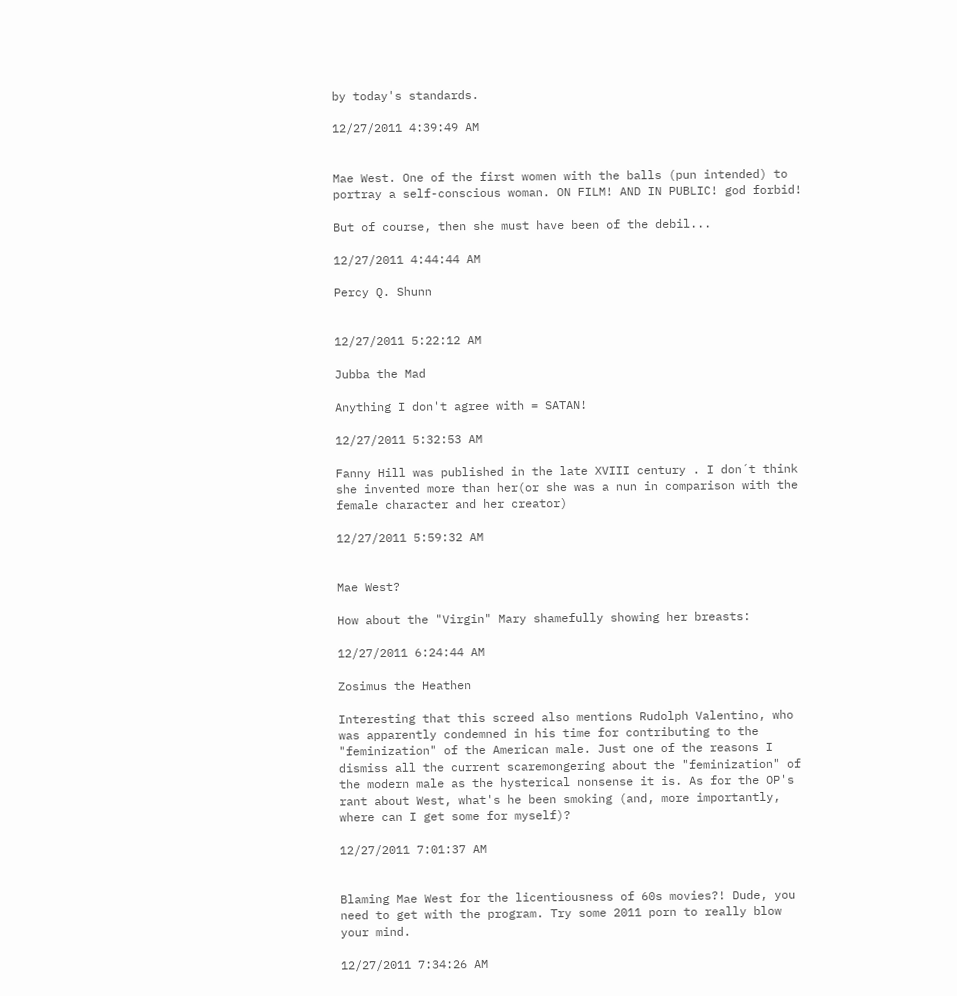by today's standards.

12/27/2011 4:39:49 AM


Mae West. One of the first women with the balls (pun intended) to portray a self-conscious woman. ON FILM! AND IN PUBLIC! god forbid!

But of course, then she must have been of the debil...

12/27/2011 4:44:44 AM

Percy Q. Shunn


12/27/2011 5:22:12 AM

Jubba the Mad

Anything I don't agree with = SATAN!

12/27/2011 5:32:53 AM

Fanny Hill was published in the late XVIII century . I don´t think she invented more than her(or she was a nun in comparison with the female character and her creator)

12/27/2011 5:59:32 AM


Mae West?

How about the "Virgin" Mary shamefully showing her breasts:

12/27/2011 6:24:44 AM

Zosimus the Heathen

Interesting that this screed also mentions Rudolph Valentino, who was apparently condemned in his time for contributing to the "feminization" of the American male. Just one of the reasons I dismiss all the current scaremongering about the "feminization" of the modern male as the hysterical nonsense it is. As for the OP's rant about West, what's he been smoking (and, more importantly, where can I get some for myself)?

12/27/2011 7:01:37 AM


Blaming Mae West for the licentiousness of 60s movies?! Dude, you need to get with the program. Try some 2011 porn to really blow your mind.

12/27/2011 7:34:26 AM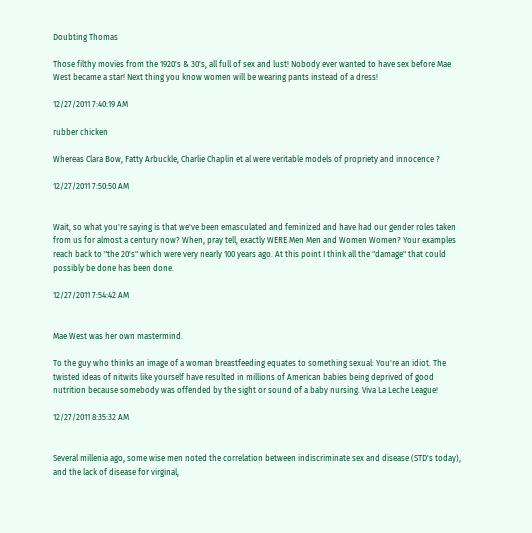Doubting Thomas

Those filthy movies from the 1920's & 30's, all full of sex and lust! Nobody ever wanted to have sex before Mae West became a star! Next thing you know women will be wearing pants instead of a dress!

12/27/2011 7:40:19 AM

rubber chicken

Whereas Clara Bow, Fatty Arbuckle, Charlie Chaplin et al were veritable models of propriety and innocence ?

12/27/2011 7:50:50 AM


Wait, so what you're saying is that we've been emasculated and feminized and have had our gender roles taken from us for almost a century now? When, pray tell, exactly WERE Men Men and Women Women? Your examples reach back to "the 20's" which were very nearly 100 years ago. At this point I think all the "damage" that could possibly be done has been done.

12/27/2011 7:54:42 AM


Mae West was her own mastermind.

To the guy who thinks an image of a woman breastfeeding equates to something sexual: You're an idiot. The twisted ideas of nitwits like yourself have resulted in millions of American babies being deprived of good nutrition because somebody was offended by the sight or sound of a baby nursing. Viva La Leche League!

12/27/2011 8:35:32 AM


Several millenia ago, some wise men noted the correlation between indiscriminate sex and disease (STD's today), and the lack of disease for virginal,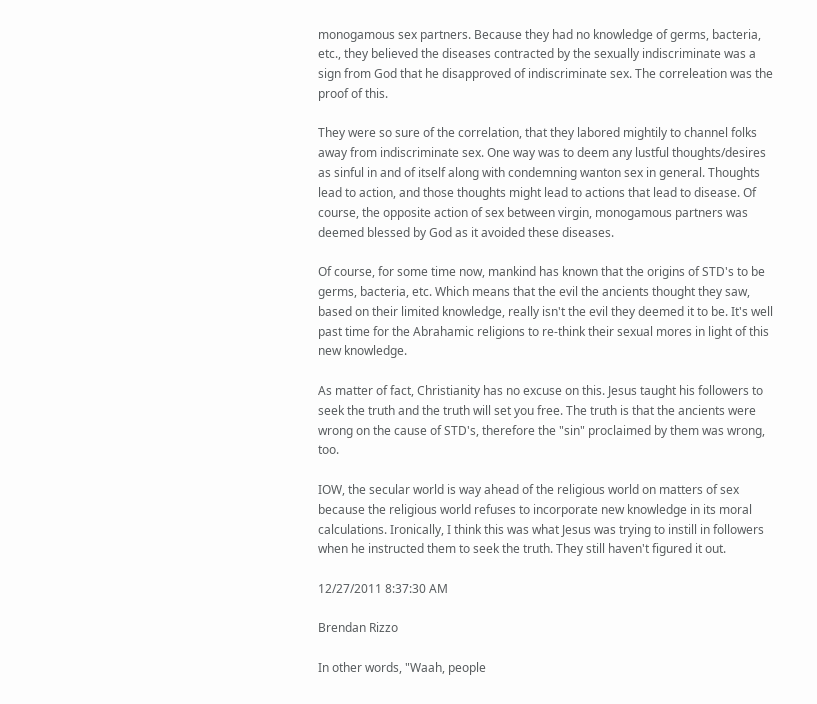monogamous sex partners. Because they had no knowledge of germs, bacteria, etc., they believed the diseases contracted by the sexually indiscriminate was a sign from God that he disapproved of indiscriminate sex. The correleation was the proof of this.

They were so sure of the correlation, that they labored mightily to channel folks away from indiscriminate sex. One way was to deem any lustful thoughts/desires as sinful in and of itself along with condemning wanton sex in general. Thoughts lead to action, and those thoughts might lead to actions that lead to disease. Of course, the opposite action of sex between virgin, monogamous partners was deemed blessed by God as it avoided these diseases.

Of course, for some time now, mankind has known that the origins of STD's to be germs, bacteria, etc. Which means that the evil the ancients thought they saw, based on their limited knowledge, really isn't the evil they deemed it to be. It's well past time for the Abrahamic religions to re-think their sexual mores in light of this new knowledge.

As matter of fact, Christianity has no excuse on this. Jesus taught his followers to seek the truth and the truth will set you free. The truth is that the ancients were wrong on the cause of STD's, therefore the "sin" proclaimed by them was wrong, too.

IOW, the secular world is way ahead of the religious world on matters of sex because the religious world refuses to incorporate new knowledge in its moral calculations. Ironically, I think this was what Jesus was trying to instill in followers when he instructed them to seek the truth. They still haven't figured it out.

12/27/2011 8:37:30 AM

Brendan Rizzo

In other words, "Waah, people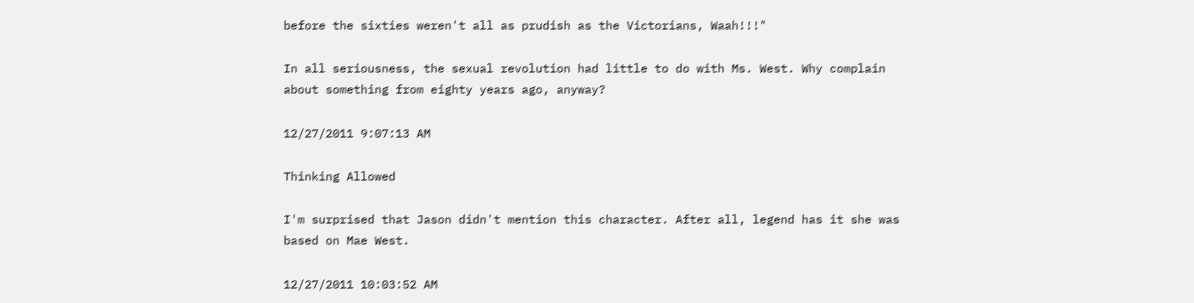before the sixties weren't all as prudish as the Victorians, Waah!!!"

In all seriousness, the sexual revolution had little to do with Ms. West. Why complain about something from eighty years ago, anyway?

12/27/2011 9:07:13 AM

Thinking Allowed

I'm surprised that Jason didn't mention this character. After all, legend has it she was based on Mae West.

12/27/2011 10:03:52 AM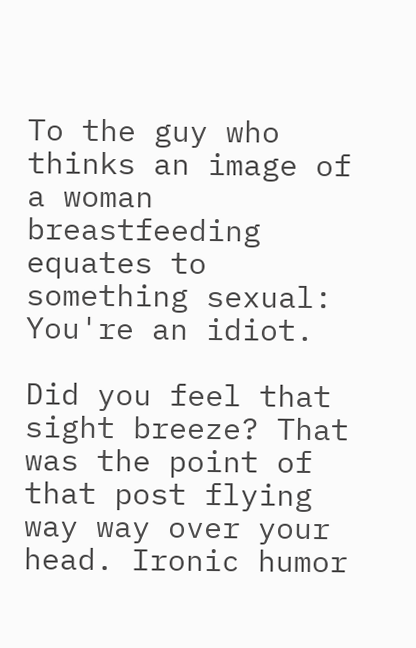To the guy who thinks an image of a woman breastfeeding equates to something sexual: You're an idiot.

Did you feel that sight breeze? That was the point of that post flying way way over your head. Ironic humor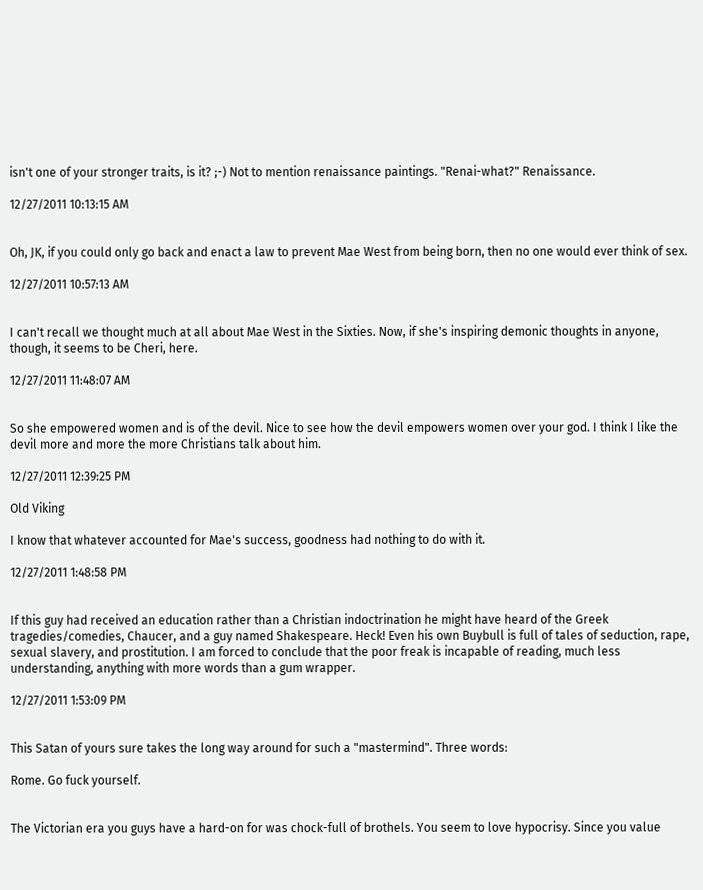isn't one of your stronger traits, is it? ;-) Not to mention renaissance paintings. "Renai-what?" Renaissance.

12/27/2011 10:13:15 AM


Oh, JK, if you could only go back and enact a law to prevent Mae West from being born, then no one would ever think of sex.

12/27/2011 10:57:13 AM


I can't recall we thought much at all about Mae West in the Sixties. Now, if she's inspiring demonic thoughts in anyone, though, it seems to be Cheri, here.

12/27/2011 11:48:07 AM


So she empowered women and is of the devil. Nice to see how the devil empowers women over your god. I think I like the devil more and more the more Christians talk about him.

12/27/2011 12:39:25 PM

Old Viking

I know that whatever accounted for Mae's success, goodness had nothing to do with it.

12/27/2011 1:48:58 PM


If this guy had received an education rather than a Christian indoctrination he might have heard of the Greek tragedies/comedies, Chaucer, and a guy named Shakespeare. Heck! Even his own Buybull is full of tales of seduction, rape, sexual slavery, and prostitution. I am forced to conclude that the poor freak is incapable of reading, much less understanding, anything with more words than a gum wrapper.

12/27/2011 1:53:09 PM


This Satan of yours sure takes the long way around for such a "mastermind". Three words:

Rome. Go fuck yourself.


The Victorian era you guys have a hard-on for was chock-full of brothels. You seem to love hypocrisy. Since you value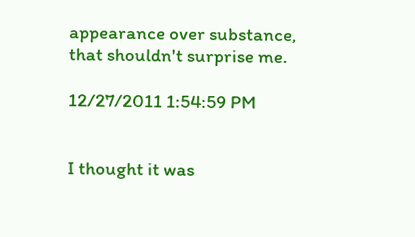appearance over substance, that shouldn't surprise me.

12/27/2011 1:54:59 PM


I thought it was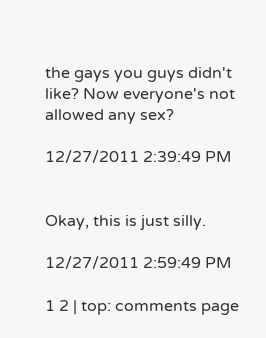the gays you guys didn't like? Now everyone's not allowed any sex?

12/27/2011 2:39:49 PM


Okay, this is just silly.

12/27/2011 2:59:49 PM

1 2 | top: comments page